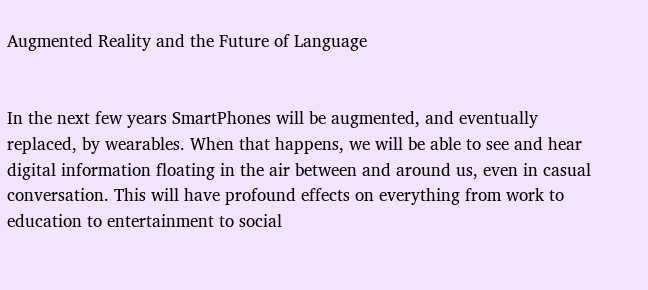Augmented Reality and the Future of Language


In the next few years SmartPhones will be augmented, and eventually replaced, by wearables. When that happens, we will be able to see and hear digital information floating in the air between and around us, even in casual conversation. This will have profound effects on everything from work to education to entertainment to social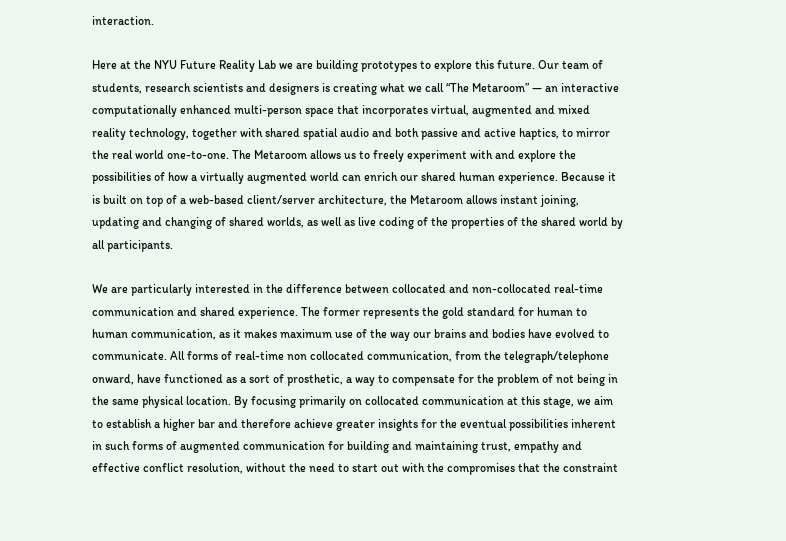interaction.

Here at the NYU Future Reality Lab we are building prototypes to explore this future. Our team of students, research scientists and designers is creating what we call “The Metaroom” — an interactive computationally enhanced multi-person space that incorporates virtual, augmented and mixed reality technology, together with shared spatial audio and both passive and active haptics, to mirror the real world one-to-one. The Metaroom allows us to freely experiment with and explore the possibilities of how a virtually augmented world can enrich our shared human experience. Because it is built on top of a web-based client/server architecture, the Metaroom allows instant joining, updating and changing of shared worlds, as well as live coding of the properties of the shared world by all participants.

We are particularly interested in the difference between collocated and non-collocated real-time communication and shared experience. The former represents the gold standard for human to human communication, as it makes maximum use of the way our brains and bodies have evolved to communicate. All forms of real-time non collocated communication, from the telegraph/telephone onward, have functioned as a sort of prosthetic, a way to compensate for the problem of not being in the same physical location. By focusing primarily on collocated communication at this stage, we aim to establish a higher bar and therefore achieve greater insights for the eventual possibilities inherent in such forms of augmented communication for building and maintaining trust, empathy and effective conflict resolution, without the need to start out with the compromises that the constraint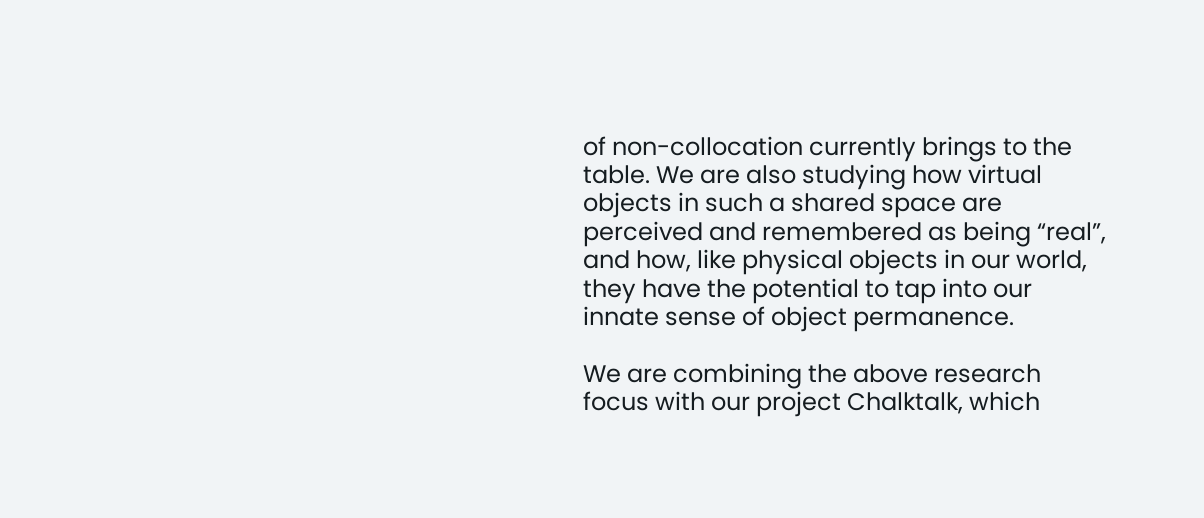of non-collocation currently brings to the table. We are also studying how virtual objects in such a shared space are perceived and remembered as being “real”, and how, like physical objects in our world, they have the potential to tap into our innate sense of object permanence.

We are combining the above research focus with our project Chalktalk, which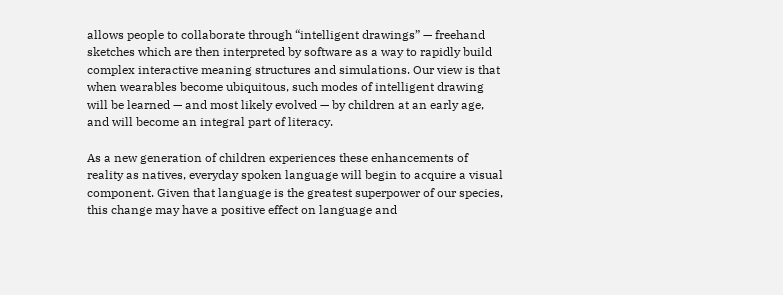allows people to collaborate through “intelligent drawings” — freehand sketches which are then interpreted by software as a way to rapidly build complex interactive meaning structures and simulations. Our view is that when wearables become ubiquitous, such modes of intelligent drawing will be learned — and most likely evolved — by children at an early age, and will become an integral part of literacy.

As a new generation of children experiences these enhancements of reality as natives, everyday spoken language will begin to acquire a visual component. Given that language is the greatest superpower of our species, this change may have a positive effect on language and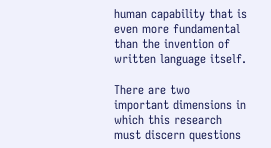human capability that is even more fundamental than the invention of written language itself.

There are two important dimensions in which this research must discern questions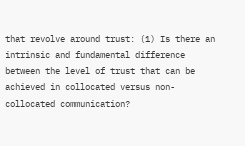that revolve around trust: (1) Is there an intrinsic and fundamental difference between the level of trust that can be achieved in collocated versus non-collocated communication?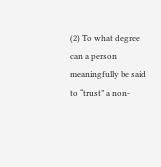(2) To what degree can a person meaningfully be said to “trust” a non-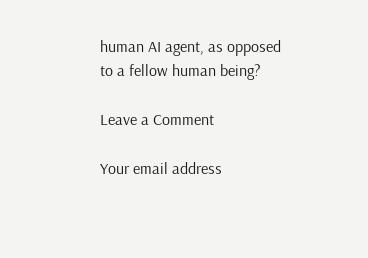human AI agent, as opposed to a fellow human being?

Leave a Comment

Your email address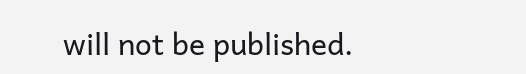will not be published.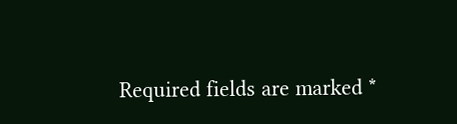Required fields are marked *